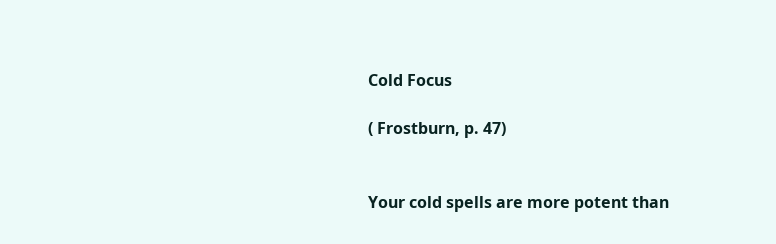Cold Focus

( Frostburn, p. 47)


Your cold spells are more potent than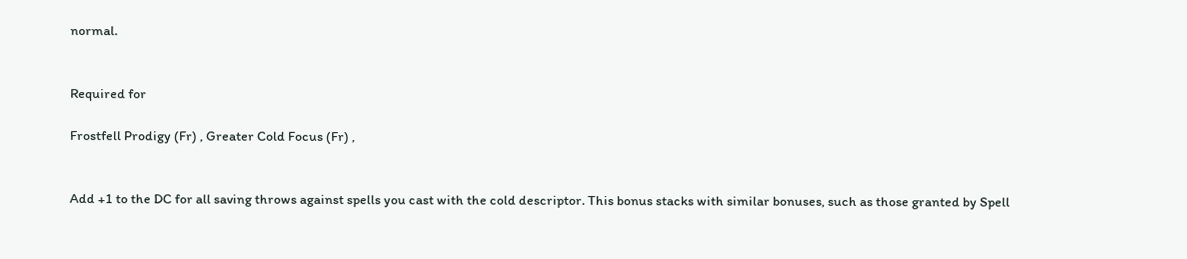normal.


Required for

Frostfell Prodigy (Fr) , Greater Cold Focus (Fr) ,


Add +1 to the DC for all saving throws against spells you cast with the cold descriptor. This bonus stacks with similar bonuses, such as those granted by Spell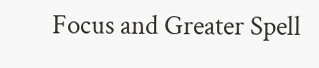Focus and Greater Spell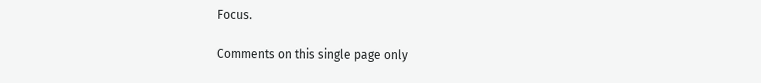Focus.

Comments on this single page only